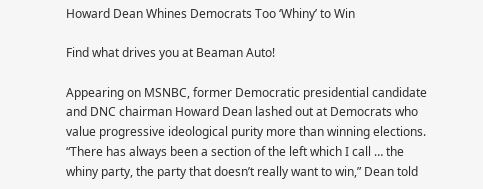Howard Dean Whines Democrats Too ‘Whiny’ to Win

Find what drives you at Beaman Auto!

Appearing on MSNBC, former Democratic presidential candidate and DNC chairman Howard Dean lashed out at Democrats who value progressive ideological purity more than winning elections. “There has always been a section of the left which I call … the whiny party, the party that doesn’t really want to win,” Dean told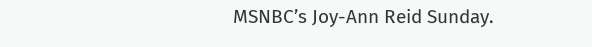MSNBC’s Joy-Ann Reid Sunday.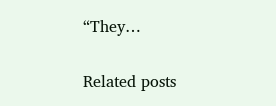“They…

Related posts